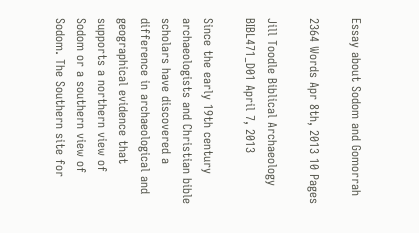Essay about Sodom and Gomorrah

2364 Words Apr 8th, 2013 10 Pages

Jill Toodle Biblical Archaeology BIBL471_D01 April 7, 2013

Since the early 19th century archaeologists and Christian bible scholars have discovered a difference in archaeological and geographical evidence that supports a northern view of Sodom or a southern view of Sodom. The Southern site for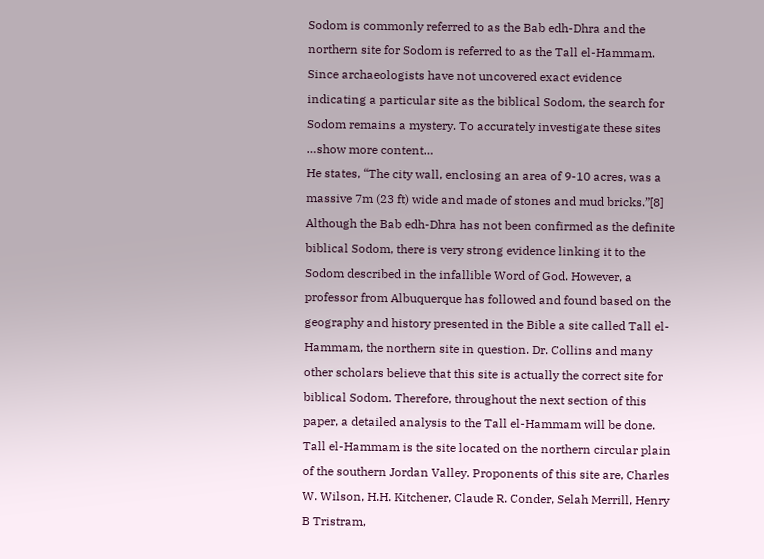Sodom is commonly referred to as the Bab edh-Dhra and the northern site for Sodom is referred to as the Tall el-Hammam. Since archaeologists have not uncovered exact evidence indicating a particular site as the biblical Sodom, the search for Sodom remains a mystery. To accurately investigate these sites
…show more content…
He states, “The city wall, enclosing an area of 9-10 acres, was a massive 7m (23 ft) wide and made of stones and mud bricks.”[8] Although the Bab edh-Dhra has not been confirmed as the definite biblical Sodom, there is very strong evidence linking it to the Sodom described in the infallible Word of God. However, a professor from Albuquerque has followed and found based on the geography and history presented in the Bible a site called Tall el-Hammam, the northern site in question. Dr. Collins and many other scholars believe that this site is actually the correct site for biblical Sodom. Therefore, throughout the next section of this paper, a detailed analysis to the Tall el-Hammam will be done. Tall el-Hammam is the site located on the northern circular plain of the southern Jordan Valley. Proponents of this site are, Charles W. Wilson, H.H. Kitchener, Claude R. Conder, Selah Merrill, Henry B Tristram,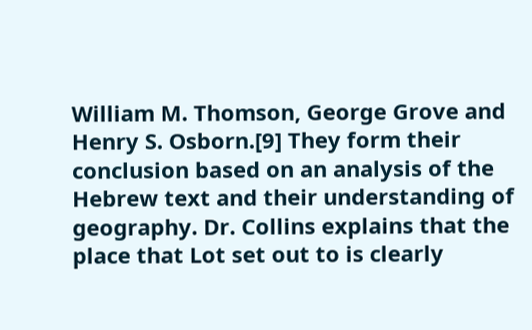William M. Thomson, George Grove and Henry S. Osborn.[9] They form their conclusion based on an analysis of the Hebrew text and their understanding of geography. Dr. Collins explains that the place that Lot set out to is clearly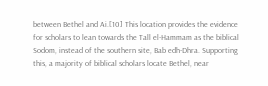between Bethel and Ai.[10] This location provides the evidence for scholars to lean towards the Tall el-Hammam as the biblical Sodom, instead of the southern site, Bab edh-Dhra. Supporting this, a majority of biblical scholars locate Bethel, near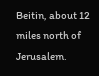Beitin, about 12 miles north of Jerusalem.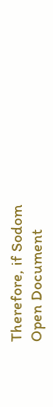Therefore, if Sodom
Open Document